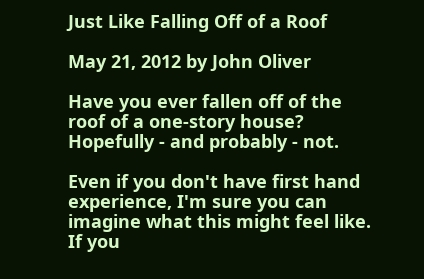Just Like Falling Off of a Roof

May 21, 2012 by John Oliver

Have you ever fallen off of the roof of a one-story house? Hopefully - and probably - not.

Even if you don't have first hand experience, I'm sure you can imagine what this might feel like. If you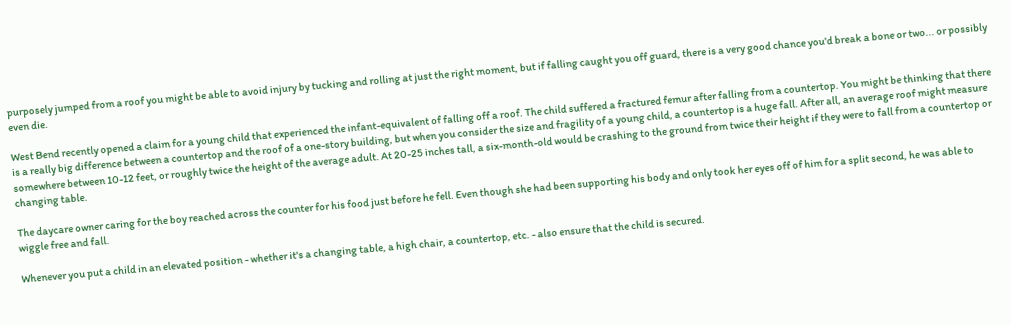purposely jumped from a roof you might be able to avoid injury by tucking and rolling at just the right moment, but if falling caught you off guard, there is a very good chance you'd break a bone or two... or possibly even die.

West Bend recently opened a claim for a young child that experienced the infant-equivalent of falling off a roof. The child suffered a fractured femur after falling from a countertop. You might be thinking that there is a really big difference between a countertop and the roof of a one-story building, but when you consider the size and fragility of a young child, a countertop is a huge fall. After all, an average roof might measure somewhere between 10-12 feet, or roughly twice the height of the average adult. At 20-25 inches tall, a six-month-old would be crashing to the ground from twice their height if they were to fall from a countertop or changing table.

The daycare owner caring for the boy reached across the counter for his food just before he fell. Even though she had been supporting his body and only took her eyes off of him for a split second, he was able to wiggle free and fall.

Whenever you put a child in an elevated position - whether it's a changing table, a high chair, a countertop, etc. - also ensure that the child is secured.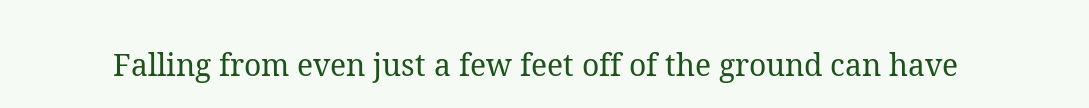Falling from even just a few feet off of the ground can have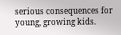serious consequences for young, growing kids.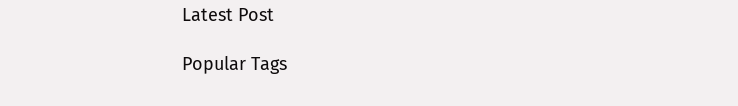Latest Post

Popular Tags